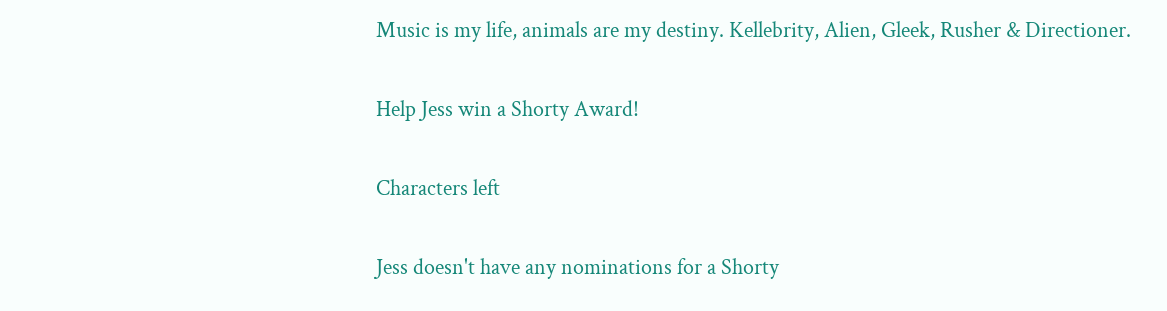Music is my life, animals are my destiny. Kellebrity, Alien, Gleek, Rusher & Directioner.

Help Jess win a Shorty Award!

Characters left

Jess doesn't have any nominations for a Shorty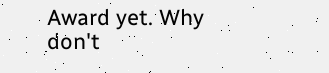Award yet. Why don't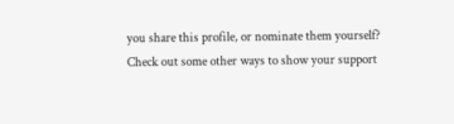you share this profile, or nominate them yourself? Check out some other ways to show your support